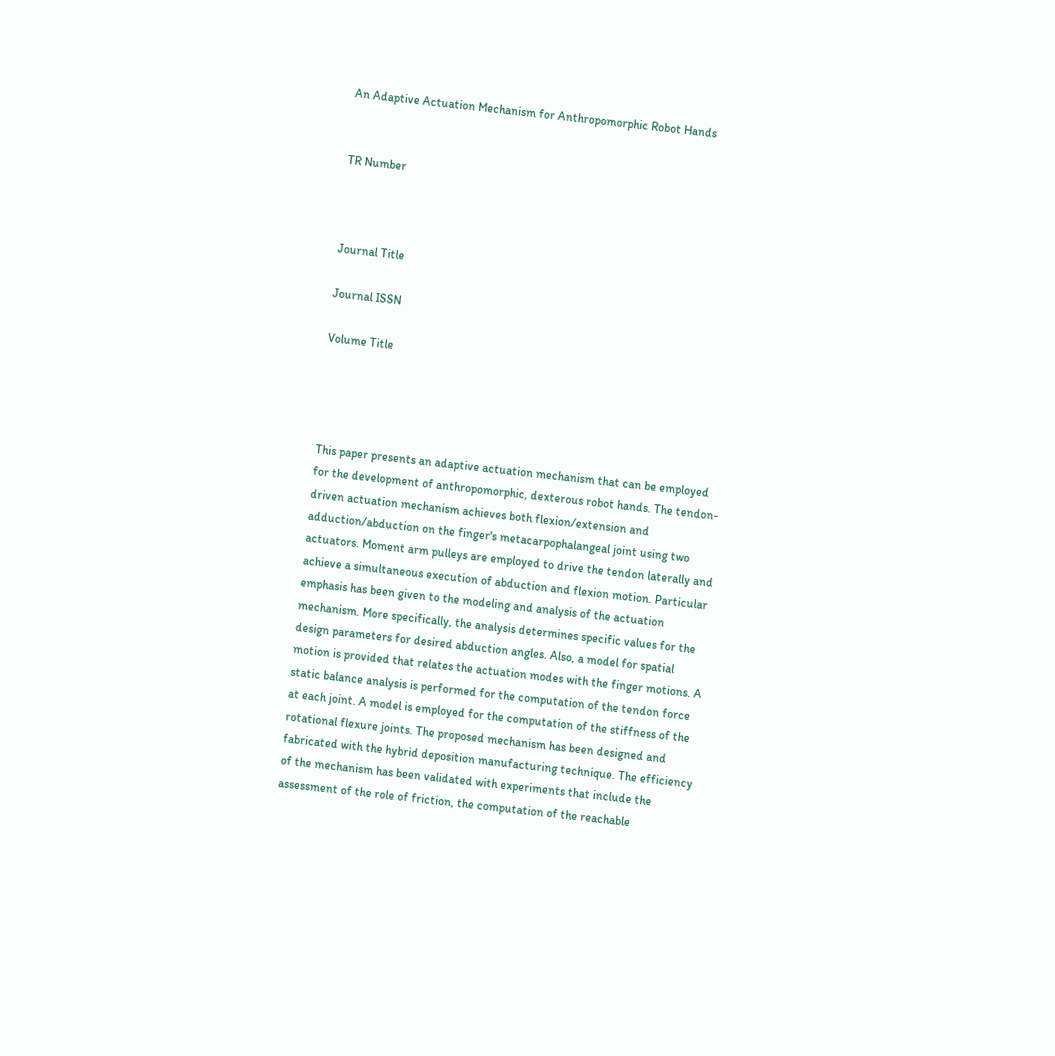An Adaptive Actuation Mechanism for Anthropomorphic Robot Hands


TR Number



Journal Title

Journal ISSN

Volume Title




This paper presents an adaptive actuation mechanism that can be employed for the development of anthropomorphic, dexterous robot hands. The tendon-driven actuation mechanism achieves both flexion/extension and adduction/abduction on the finger's metacarpophalangeal joint using two actuators. Moment arm pulleys are employed to drive the tendon laterally and achieve a simultaneous execution of abduction and flexion motion. Particular emphasis has been given to the modeling and analysis of the actuation mechanism. More specifically, the analysis determines specific values for the design parameters for desired abduction angles. Also, a model for spatial motion is provided that relates the actuation modes with the finger motions. A static balance analysis is performed for the computation of the tendon force at each joint. A model is employed for the computation of the stiffness of the rotational flexure joints. The proposed mechanism has been designed and fabricated with the hybrid deposition manufacturing technique. The efficiency of the mechanism has been validated with experiments that include the assessment of the role of friction, the computation of the reachable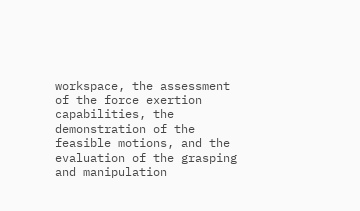workspace, the assessment of the force exertion capabilities, the demonstration of the feasible motions, and the evaluation of the grasping and manipulation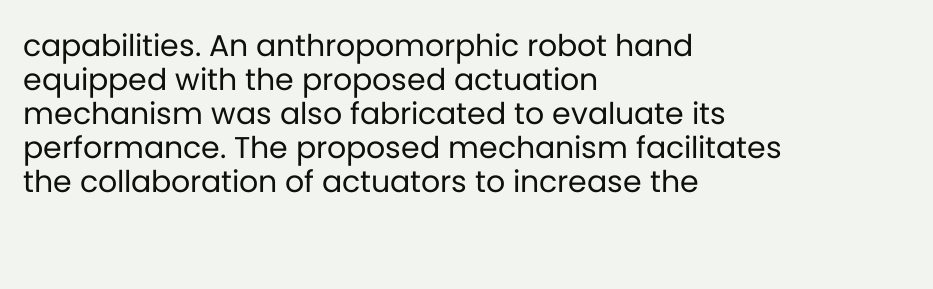capabilities. An anthropomorphic robot hand equipped with the proposed actuation mechanism was also fabricated to evaluate its performance. The proposed mechanism facilitates the collaboration of actuators to increase the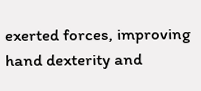exerted forces, improving hand dexterity and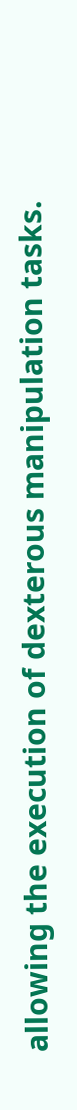allowing the execution of dexterous manipulation tasks.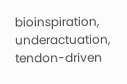bioinspiration, underactuation, tendon-driven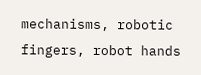mechanisms, robotic fingers, robot hands